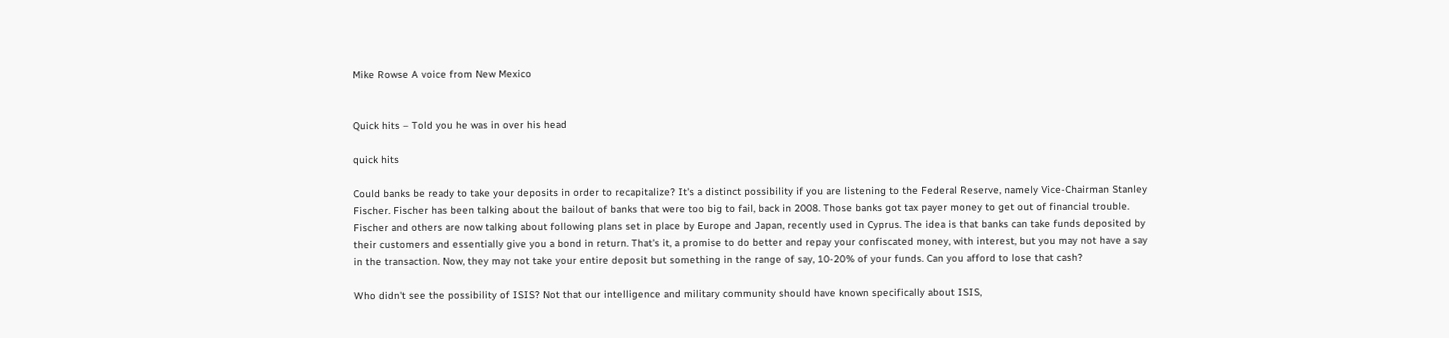Mike Rowse A voice from New Mexico


Quick hits – Told you he was in over his head

quick hits

Could banks be ready to take your deposits in order to recapitalize? It's a distinct possibility if you are listening to the Federal Reserve, namely Vice-Chairman Stanley Fischer. Fischer has been talking about the bailout of banks that were too big to fail, back in 2008. Those banks got tax payer money to get out of financial trouble. Fischer and others are now talking about following plans set in place by Europe and Japan, recently used in Cyprus. The idea is that banks can take funds deposited by their customers and essentially give you a bond in return. That's it, a promise to do better and repay your confiscated money, with interest, but you may not have a say in the transaction. Now, they may not take your entire deposit but something in the range of say, 10-20% of your funds. Can you afford to lose that cash?

Who didn't see the possibility of ISIS? Not that our intelligence and military community should have known specifically about ISIS,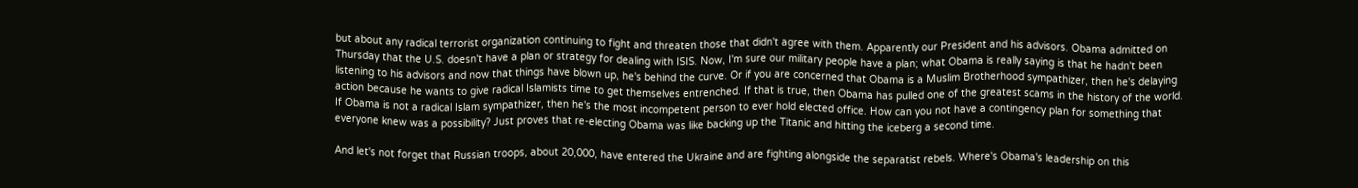but about any radical terrorist organization continuing to fight and threaten those that didn't agree with them. Apparently our President and his advisors. Obama admitted on Thursday that the U.S. doesn't have a plan or strategy for dealing with ISIS. Now, I'm sure our military people have a plan; what Obama is really saying is that he hadn't been listening to his advisors and now that things have blown up, he's behind the curve. Or if you are concerned that Obama is a Muslim Brotherhood sympathizer, then he's delaying action because he wants to give radical Islamists time to get themselves entrenched. If that is true, then Obama has pulled one of the greatest scams in the history of the world. If Obama is not a radical Islam sympathizer, then he's the most incompetent person to ever hold elected office. How can you not have a contingency plan for something that everyone knew was a possibility? Just proves that re-electing Obama was like backing up the Titanic and hitting the iceberg a second time.

And let's not forget that Russian troops, about 20,000, have entered the Ukraine and are fighting alongside the separatist rebels. Where's Obama's leadership on this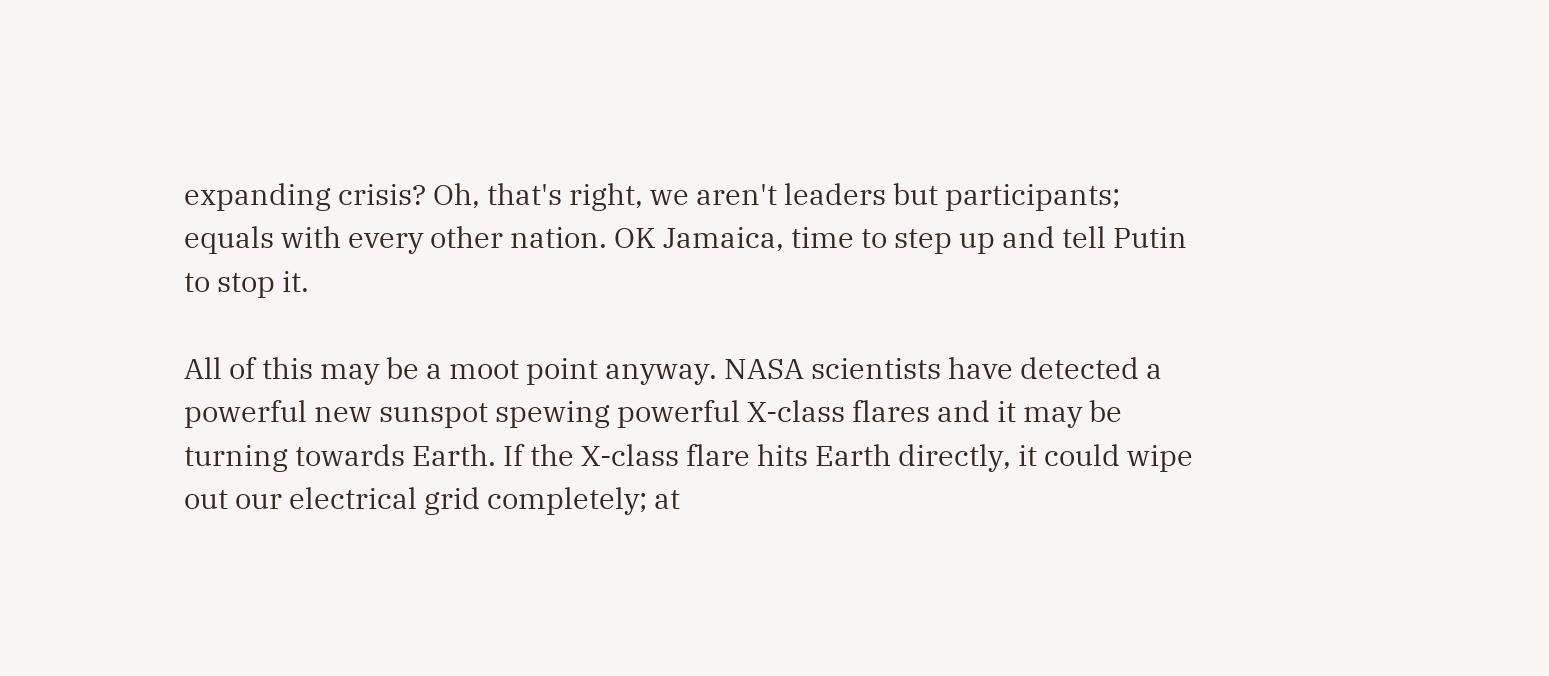expanding crisis? Oh, that's right, we aren't leaders but participants; equals with every other nation. OK Jamaica, time to step up and tell Putin to stop it.

All of this may be a moot point anyway. NASA scientists have detected a powerful new sunspot spewing powerful X-class flares and it may be turning towards Earth. If the X-class flare hits Earth directly, it could wipe out our electrical grid completely; at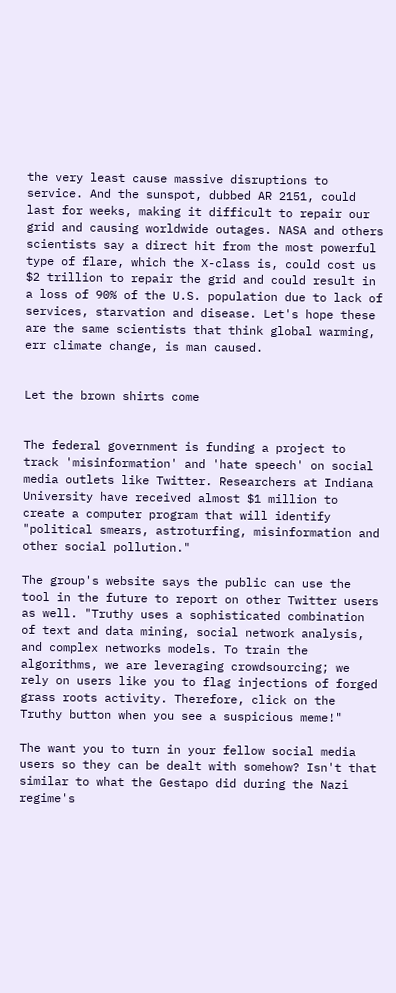the very least cause massive disruptions to service. And the sunspot, dubbed AR 2151, could last for weeks, making it difficult to repair our grid and causing worldwide outages. NASA and others scientists say a direct hit from the most powerful type of flare, which the X-class is, could cost us $2 trillion to repair the grid and could result in a loss of 90% of the U.S. population due to lack of services, starvation and disease. Let's hope these are the same scientists that think global warming, err climate change, is man caused.


Let the brown shirts come


The federal government is funding a project to track 'misinformation' and 'hate speech' on social media outlets like Twitter. Researchers at Indiana University have received almost $1 million to create a computer program that will identify "political smears, astroturfing, misinformation and other social pollution."

The group's website says the public can use the tool in the future to report on other Twitter users as well. "Truthy uses a sophisticated combination of text and data mining, social network analysis, and complex networks models. To train the algorithms, we are leveraging crowdsourcing; we rely on users like you to flag injections of forged grass roots activity. Therefore, click on the Truthy button when you see a suspicious meme!"

The want you to turn in your fellow social media users so they can be dealt with somehow? Isn't that similar to what the Gestapo did during the Nazi regime's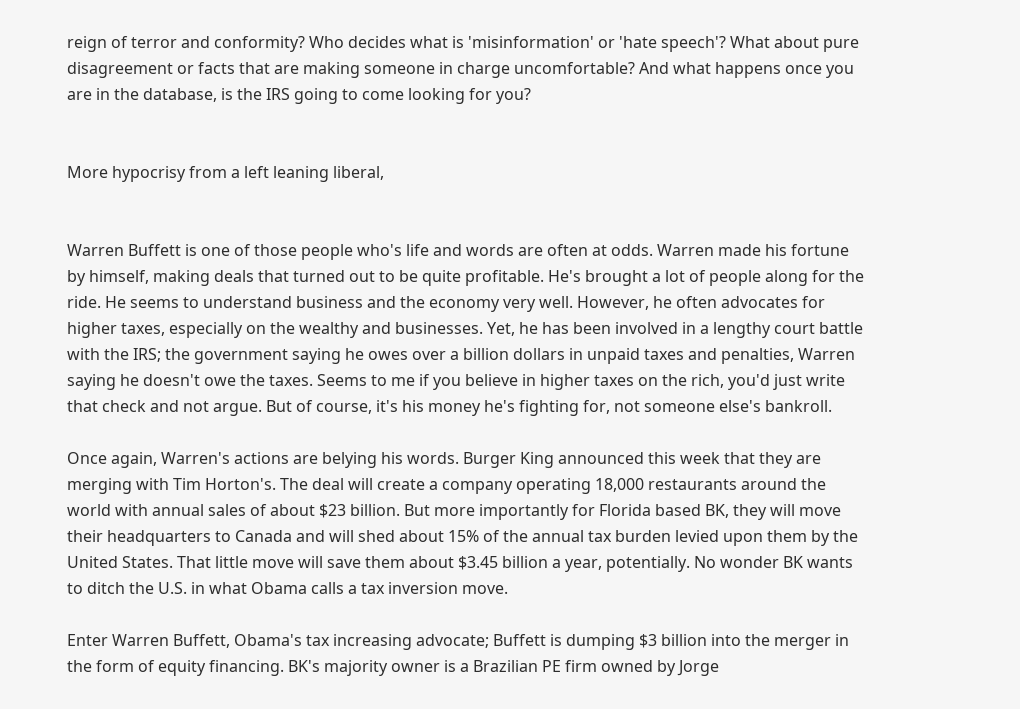reign of terror and conformity? Who decides what is 'misinformation' or 'hate speech'? What about pure disagreement or facts that are making someone in charge uncomfortable? And what happens once you are in the database, is the IRS going to come looking for you?


More hypocrisy from a left leaning liberal,


Warren Buffett is one of those people who's life and words are often at odds. Warren made his fortune by himself, making deals that turned out to be quite profitable. He's brought a lot of people along for the ride. He seems to understand business and the economy very well. However, he often advocates for higher taxes, especially on the wealthy and businesses. Yet, he has been involved in a lengthy court battle with the IRS; the government saying he owes over a billion dollars in unpaid taxes and penalties, Warren saying he doesn't owe the taxes. Seems to me if you believe in higher taxes on the rich, you'd just write that check and not argue. But of course, it's his money he's fighting for, not someone else's bankroll.

Once again, Warren's actions are belying his words. Burger King announced this week that they are merging with Tim Horton's. The deal will create a company operating 18,000 restaurants around the world with annual sales of about $23 billion. But more importantly for Florida based BK, they will move their headquarters to Canada and will shed about 15% of the annual tax burden levied upon them by the United States. That little move will save them about $3.45 billion a year, potentially. No wonder BK wants to ditch the U.S. in what Obama calls a tax inversion move.

Enter Warren Buffett, Obama's tax increasing advocate; Buffett is dumping $3 billion into the merger in the form of equity financing. BK's majority owner is a Brazilian PE firm owned by Jorge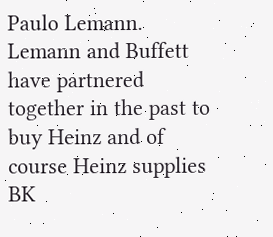Paulo Lemann. Lemann and Buffett have partnered together in the past to buy Heinz and of course Heinz supplies BK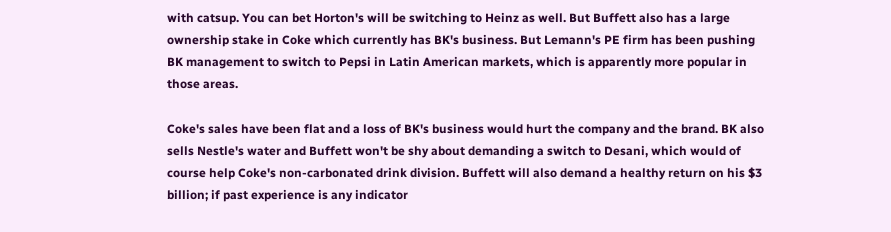with catsup. You can bet Horton's will be switching to Heinz as well. But Buffett also has a large ownership stake in Coke which currently has BK's business. But Lemann's PE firm has been pushing BK management to switch to Pepsi in Latin American markets, which is apparently more popular in those areas.

Coke's sales have been flat and a loss of BK's business would hurt the company and the brand. BK also sells Nestle's water and Buffett won't be shy about demanding a switch to Desani, which would of course help Coke's non-carbonated drink division. Buffett will also demand a healthy return on his $3 billion; if past experience is any indicator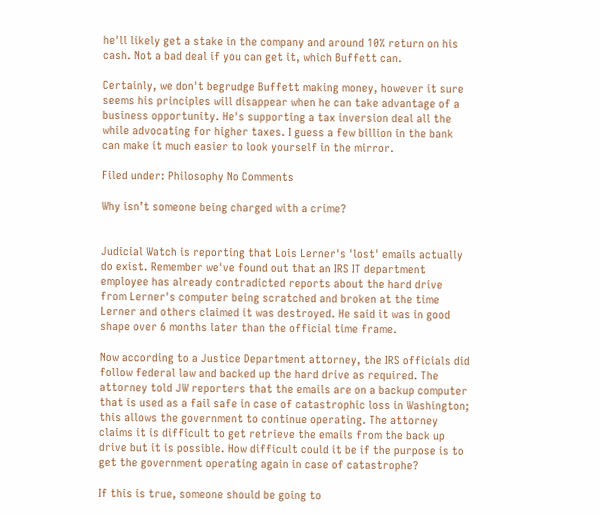he'll likely get a stake in the company and around 10% return on his cash. Not a bad deal if you can get it, which Buffett can.

Certainly, we don't begrudge Buffett making money, however it sure seems his principles will disappear when he can take advantage of a business opportunity. He's supporting a tax inversion deal all the while advocating for higher taxes. I guess a few billion in the bank can make it much easier to look yourself in the mirror.

Filed under: Philosophy No Comments

Why isn’t someone being charged with a crime?


Judicial Watch is reporting that Lois Lerner's 'lost' emails actually do exist. Remember we've found out that an IRS IT department employee has already contradicted reports about the hard drive from Lerner's computer being scratched and broken at the time Lerner and others claimed it was destroyed. He said it was in good shape over 6 months later than the official time frame.

Now according to a Justice Department attorney, the IRS officials did follow federal law and backed up the hard drive as required. The attorney told JW reporters that the emails are on a backup computer that is used as a fail safe in case of catastrophic loss in Washington; this allows the government to continue operating. The attorney claims it is difficult to get retrieve the emails from the back up drive but it is possible. How difficult could it be if the purpose is to get the government operating again in case of catastrophe?

If this is true, someone should be going to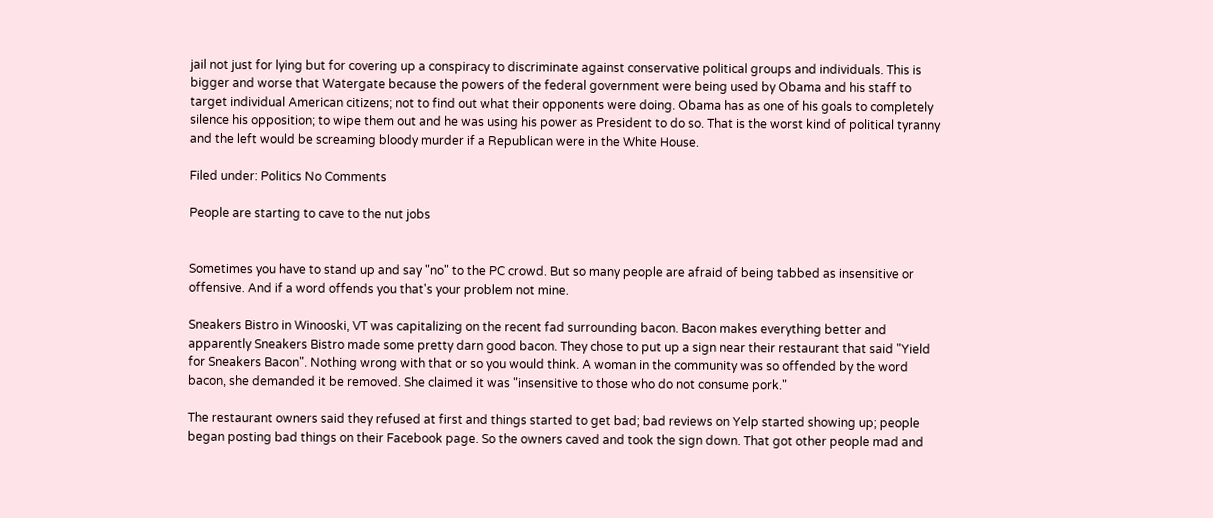jail not just for lying but for covering up a conspiracy to discriminate against conservative political groups and individuals. This is bigger and worse that Watergate because the powers of the federal government were being used by Obama and his staff to target individual American citizens; not to find out what their opponents were doing. Obama has as one of his goals to completely silence his opposition; to wipe them out and he was using his power as President to do so. That is the worst kind of political tyranny and the left would be screaming bloody murder if a Republican were in the White House.

Filed under: Politics No Comments

People are starting to cave to the nut jobs


Sometimes you have to stand up and say "no" to the PC crowd. But so many people are afraid of being tabbed as insensitive or offensive. And if a word offends you that's your problem not mine.

Sneakers Bistro in Winooski, VT was capitalizing on the recent fad surrounding bacon. Bacon makes everything better and apparently Sneakers Bistro made some pretty darn good bacon. They chose to put up a sign near their restaurant that said "Yield for Sneakers Bacon". Nothing wrong with that or so you would think. A woman in the community was so offended by the word bacon, she demanded it be removed. She claimed it was "insensitive to those who do not consume pork."

The restaurant owners said they refused at first and things started to get bad; bad reviews on Yelp started showing up; people began posting bad things on their Facebook page. So the owners caved and took the sign down. That got other people mad and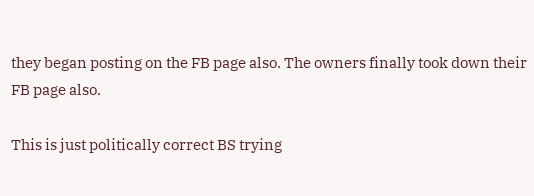they began posting on the FB page also. The owners finally took down their FB page also.

This is just politically correct BS trying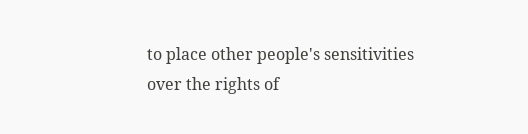to place other people's sensitivities over the rights of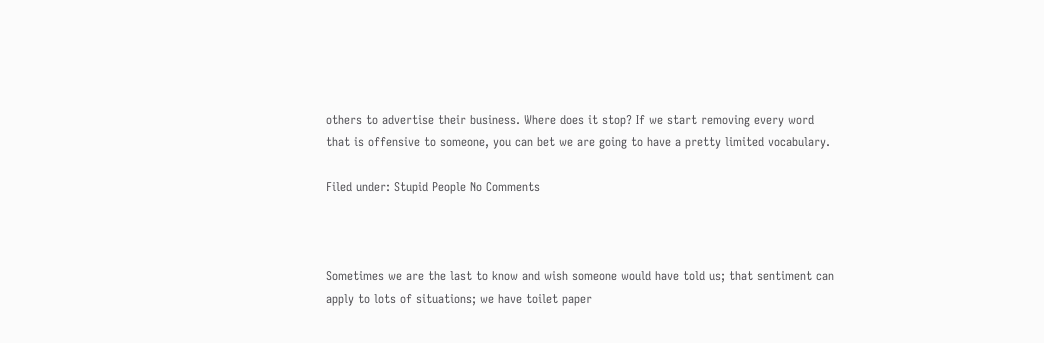others to advertise their business. Where does it stop? If we start removing every word that is offensive to someone, you can bet we are going to have a pretty limited vocabulary.

Filed under: Stupid People No Comments



Sometimes we are the last to know and wish someone would have told us; that sentiment can apply to lots of situations; we have toilet paper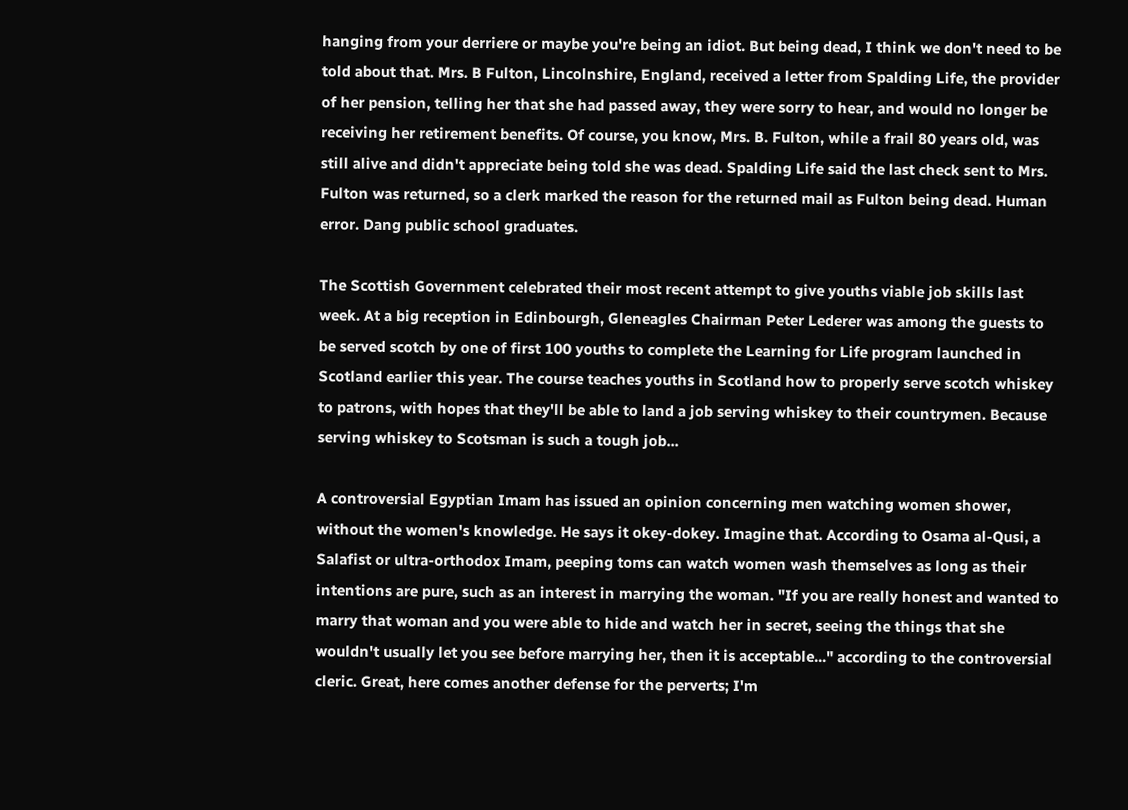hanging from your derriere or maybe you're being an idiot. But being dead, I think we don't need to be told about that. Mrs. B Fulton, Lincolnshire, England, received a letter from Spalding Life, the provider of her pension, telling her that she had passed away, they were sorry to hear, and would no longer be receiving her retirement benefits. Of course, you know, Mrs. B. Fulton, while a frail 80 years old, was still alive and didn't appreciate being told she was dead. Spalding Life said the last check sent to Mrs. Fulton was returned, so a clerk marked the reason for the returned mail as Fulton being dead. Human error. Dang public school graduates.

The Scottish Government celebrated their most recent attempt to give youths viable job skills last week. At a big reception in Edinbourgh, Gleneagles Chairman Peter Lederer was among the guests to be served scotch by one of first 100 youths to complete the Learning for Life program launched in Scotland earlier this year. The course teaches youths in Scotland how to properly serve scotch whiskey to patrons, with hopes that they'll be able to land a job serving whiskey to their countrymen. Because serving whiskey to Scotsman is such a tough job...

A controversial Egyptian Imam has issued an opinion concerning men watching women shower, without the women's knowledge. He says it okey-dokey. Imagine that. According to Osama al-Qusi, a Salafist or ultra-orthodox Imam, peeping toms can watch women wash themselves as long as their intentions are pure, such as an interest in marrying the woman. "If you are really honest and wanted to marry that woman and you were able to hide and watch her in secret, seeing the things that she wouldn't usually let you see before marrying her, then it is acceptable..." according to the controversial cleric. Great, here comes another defense for the perverts; I'm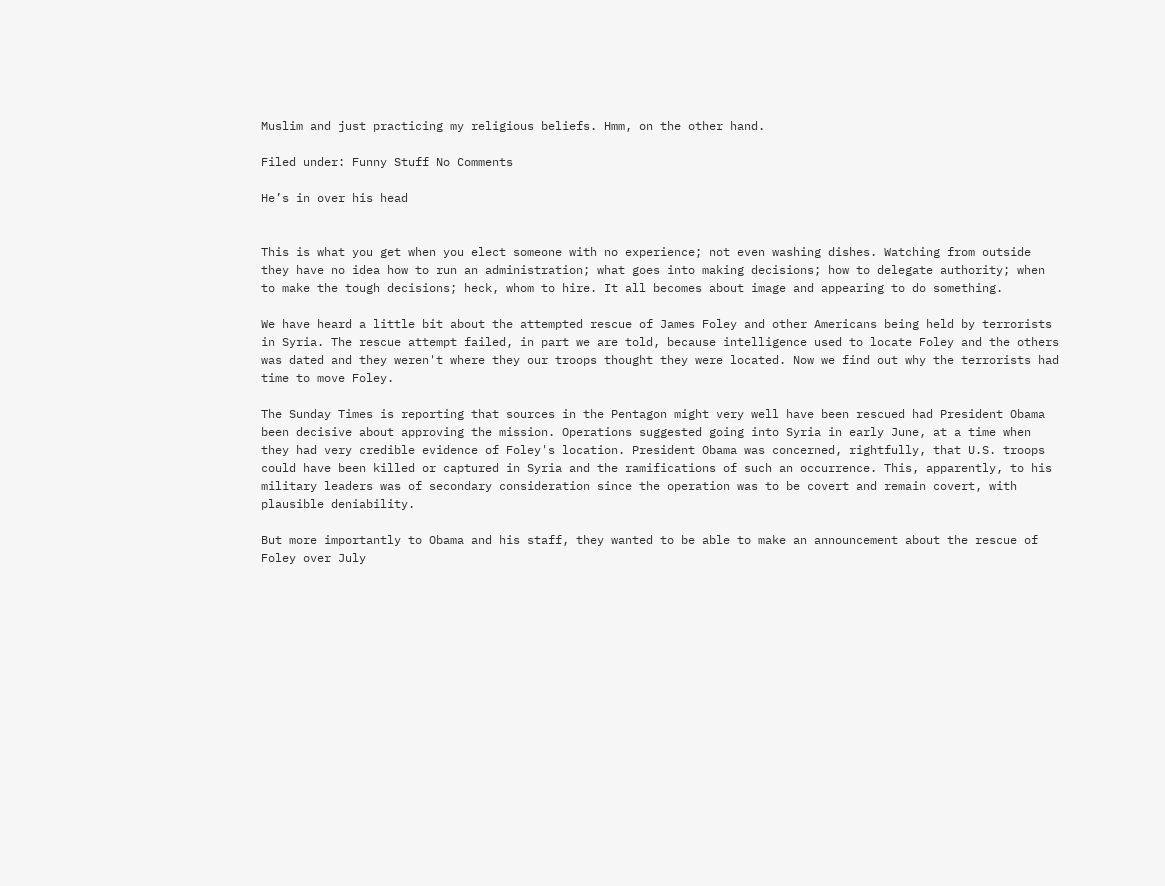Muslim and just practicing my religious beliefs. Hmm, on the other hand.

Filed under: Funny Stuff No Comments

He’s in over his head


This is what you get when you elect someone with no experience; not even washing dishes. Watching from outside they have no idea how to run an administration; what goes into making decisions; how to delegate authority; when to make the tough decisions; heck, whom to hire. It all becomes about image and appearing to do something.

We have heard a little bit about the attempted rescue of James Foley and other Americans being held by terrorists in Syria. The rescue attempt failed, in part we are told, because intelligence used to locate Foley and the others was dated and they weren't where they our troops thought they were located. Now we find out why the terrorists had time to move Foley.

The Sunday Times is reporting that sources in the Pentagon might very well have been rescued had President Obama been decisive about approving the mission. Operations suggested going into Syria in early June, at a time when they had very credible evidence of Foley's location. President Obama was concerned, rightfully, that U.S. troops could have been killed or captured in Syria and the ramifications of such an occurrence. This, apparently, to his military leaders was of secondary consideration since the operation was to be covert and remain covert, with plausible deniability.

But more importantly to Obama and his staff, they wanted to be able to make an announcement about the rescue of Foley over July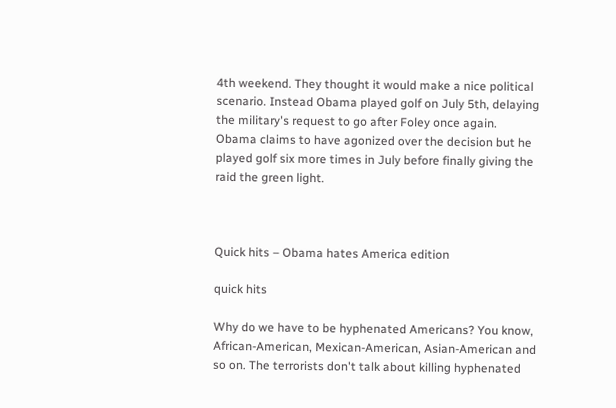4th weekend. They thought it would make a nice political scenario. Instead Obama played golf on July 5th, delaying the military's request to go after Foley once again. Obama claims to have agonized over the decision but he played golf six more times in July before finally giving the raid the green light.



Quick hits – Obama hates America edition

quick hits

Why do we have to be hyphenated Americans? You know, African-American, Mexican-American, Asian-American and so on. The terrorists don't talk about killing hyphenated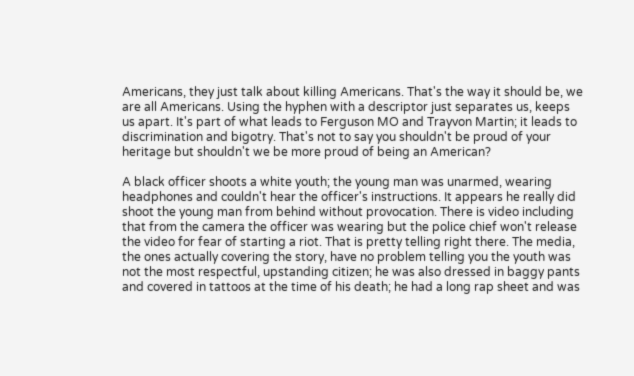Americans, they just talk about killing Americans. That's the way it should be, we are all Americans. Using the hyphen with a descriptor just separates us, keeps us apart. It's part of what leads to Ferguson MO and Trayvon Martin; it leads to discrimination and bigotry. That's not to say you shouldn't be proud of your heritage but shouldn't we be more proud of being an American?

A black officer shoots a white youth; the young man was unarmed, wearing headphones and couldn't hear the officer's instructions. It appears he really did shoot the young man from behind without provocation. There is video including that from the camera the officer was wearing but the police chief won't release the video for fear of starting a riot. That is pretty telling right there. The media, the ones actually covering the story, have no problem telling you the youth was not the most respectful, upstanding citizen; he was also dressed in baggy pants and covered in tattoos at the time of his death; he had a long rap sheet and was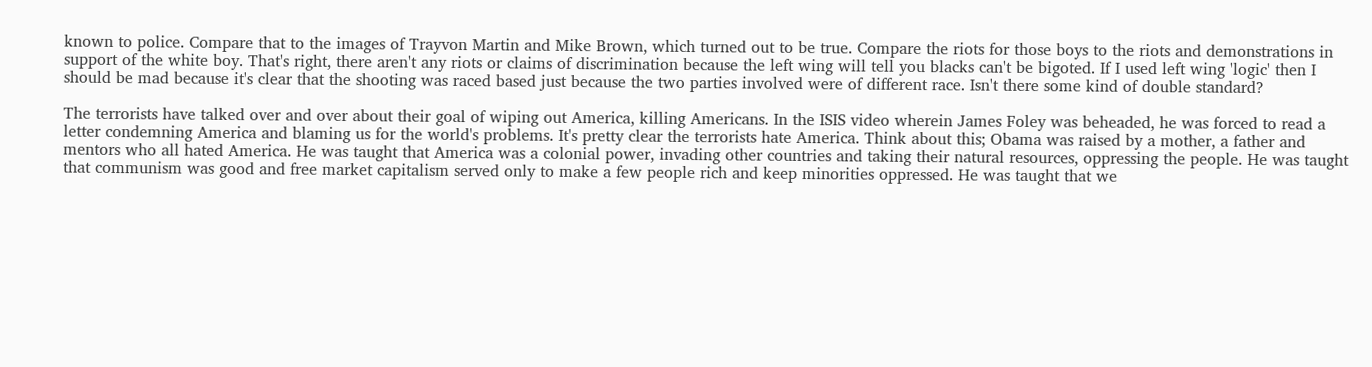known to police. Compare that to the images of Trayvon Martin and Mike Brown, which turned out to be true. Compare the riots for those boys to the riots and demonstrations in support of the white boy. That's right, there aren't any riots or claims of discrimination because the left wing will tell you blacks can't be bigoted. If I used left wing 'logic' then I should be mad because it's clear that the shooting was raced based just because the two parties involved were of different race. Isn't there some kind of double standard?

The terrorists have talked over and over about their goal of wiping out America, killing Americans. In the ISIS video wherein James Foley was beheaded, he was forced to read a letter condemning America and blaming us for the world's problems. It's pretty clear the terrorists hate America. Think about this; Obama was raised by a mother, a father and mentors who all hated America. He was taught that America was a colonial power, invading other countries and taking their natural resources, oppressing the people. He was taught that communism was good and free market capitalism served only to make a few people rich and keep minorities oppressed. He was taught that we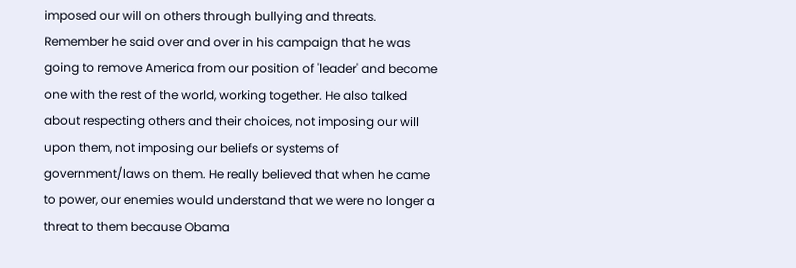imposed our will on others through bullying and threats. Remember he said over and over in his campaign that he was going to remove America from our position of 'leader' and become one with the rest of the world, working together. He also talked about respecting others and their choices, not imposing our will upon them, not imposing our beliefs or systems of government/laws on them. He really believed that when he came to power, our enemies would understand that we were no longer a threat to them because Obama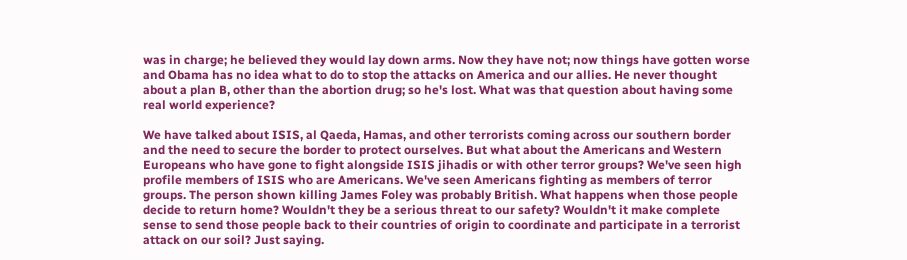was in charge; he believed they would lay down arms. Now they have not; now things have gotten worse and Obama has no idea what to do to stop the attacks on America and our allies. He never thought about a plan B, other than the abortion drug; so he's lost. What was that question about having some real world experience?

We have talked about ISIS, al Qaeda, Hamas, and other terrorists coming across our southern border and the need to secure the border to protect ourselves. But what about the Americans and Western Europeans who have gone to fight alongside ISIS jihadis or with other terror groups? We've seen high profile members of ISIS who are Americans. We've seen Americans fighting as members of terror groups. The person shown killing James Foley was probably British. What happens when those people decide to return home? Wouldn't they be a serious threat to our safety? Wouldn't it make complete sense to send those people back to their countries of origin to coordinate and participate in a terrorist attack on our soil? Just saying.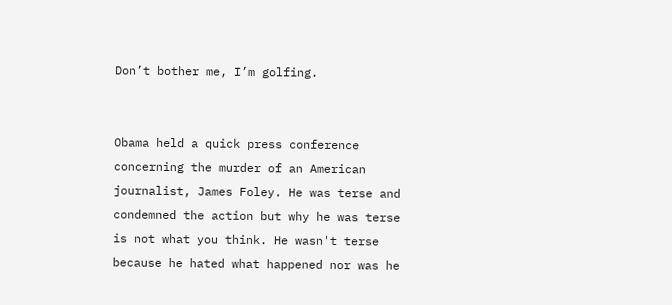Don’t bother me, I’m golfing.


Obama held a quick press conference concerning the murder of an American journalist, James Foley. He was terse and condemned the action but why he was terse is not what you think. He wasn't terse because he hated what happened nor was he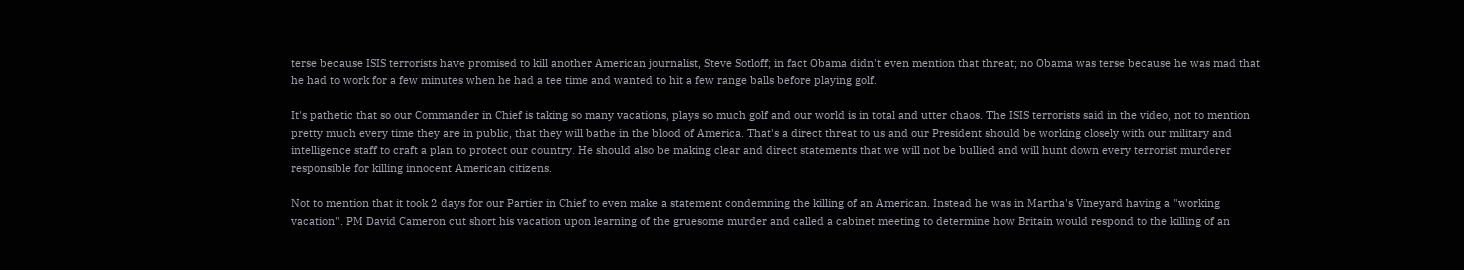terse because ISIS terrorists have promised to kill another American journalist, Steve Sotloff; in fact Obama didn't even mention that threat; no Obama was terse because he was mad that he had to work for a few minutes when he had a tee time and wanted to hit a few range balls before playing golf.

It's pathetic that so our Commander in Chief is taking so many vacations, plays so much golf and our world is in total and utter chaos. The ISIS terrorists said in the video, not to mention pretty much every time they are in public, that they will bathe in the blood of America. That's a direct threat to us and our President should be working closely with our military and intelligence staff to craft a plan to protect our country. He should also be making clear and direct statements that we will not be bullied and will hunt down every terrorist murderer responsible for killing innocent American citizens.

Not to mention that it took 2 days for our Partier in Chief to even make a statement condemning the killing of an American. Instead he was in Martha's Vineyard having a "working vacation". PM David Cameron cut short his vacation upon learning of the gruesome murder and called a cabinet meeting to determine how Britain would respond to the killing of an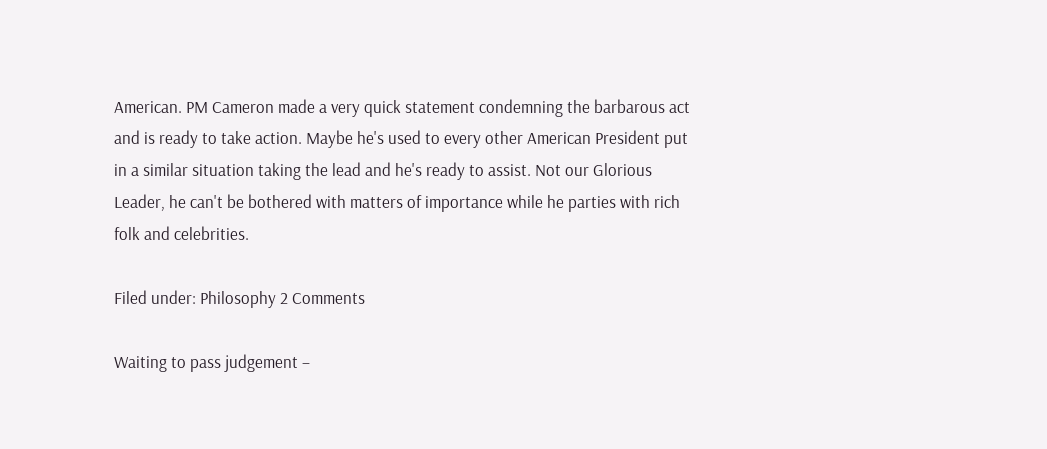American. PM Cameron made a very quick statement condemning the barbarous act and is ready to take action. Maybe he's used to every other American President put in a similar situation taking the lead and he's ready to assist. Not our Glorious Leader, he can't be bothered with matters of importance while he parties with rich folk and celebrities.

Filed under: Philosophy 2 Comments

Waiting to pass judgement –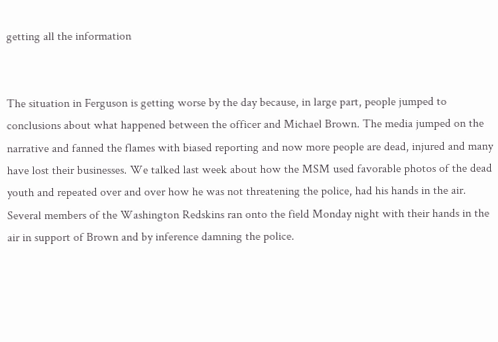getting all the information


The situation in Ferguson is getting worse by the day because, in large part, people jumped to conclusions about what happened between the officer and Michael Brown. The media jumped on the narrative and fanned the flames with biased reporting and now more people are dead, injured and many have lost their businesses. We talked last week about how the MSM used favorable photos of the dead youth and repeated over and over how he was not threatening the police, had his hands in the air. Several members of the Washington Redskins ran onto the field Monday night with their hands in the air in support of Brown and by inference damning the police.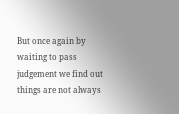But once again by waiting to pass judgement we find out things are not always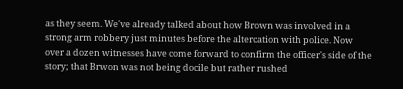as they seem. We've already talked about how Brown was involved in a strong arm robbery just minutes before the altercation with police. Now over a dozen witnesses have come forward to confirm the officer's side of the story; that Brwon was not being docile but rather rushed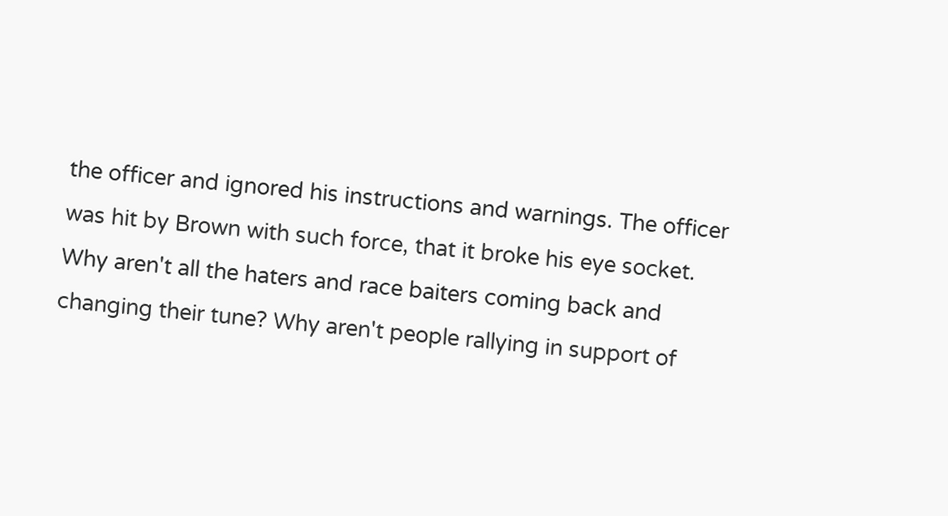the officer and ignored his instructions and warnings. The officer was hit by Brown with such force, that it broke his eye socket. Why aren't all the haters and race baiters coming back and changing their tune? Why aren't people rallying in support of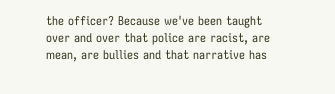the officer? Because we've been taught over and over that police are racist, are mean, are bullies and that narrative has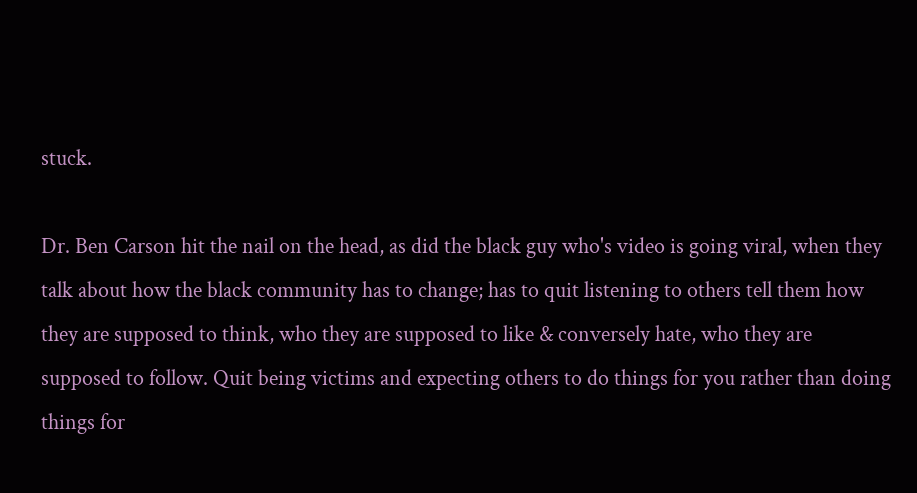stuck.

Dr. Ben Carson hit the nail on the head, as did the black guy who's video is going viral, when they talk about how the black community has to change; has to quit listening to others tell them how they are supposed to think, who they are supposed to like & conversely hate, who they are supposed to follow. Quit being victims and expecting others to do things for you rather than doing things for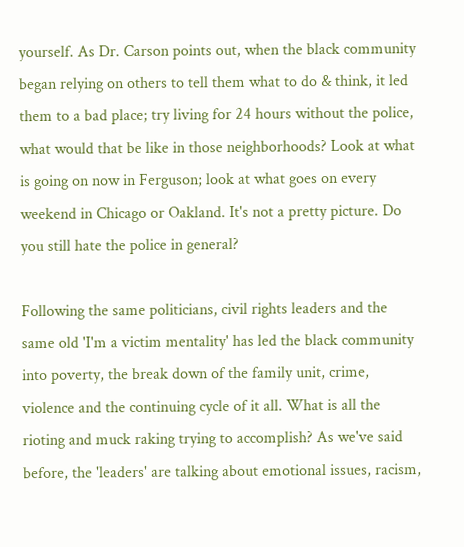yourself. As Dr. Carson points out, when the black community began relying on others to tell them what to do & think, it led them to a bad place; try living for 24 hours without the police, what would that be like in those neighborhoods? Look at what is going on now in Ferguson; look at what goes on every weekend in Chicago or Oakland. It's not a pretty picture. Do you still hate the police in general?

Following the same politicians, civil rights leaders and the same old 'I'm a victim mentality' has led the black community into poverty, the break down of the family unit, crime, violence and the continuing cycle of it all. What is all the rioting and muck raking trying to accomplish? As we've said before, the 'leaders' are talking about emotional issues, racism,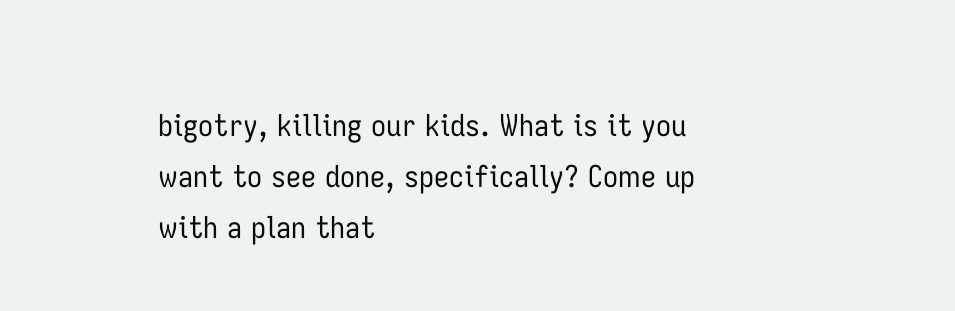bigotry, killing our kids. What is it you want to see done, specifically? Come up with a plan that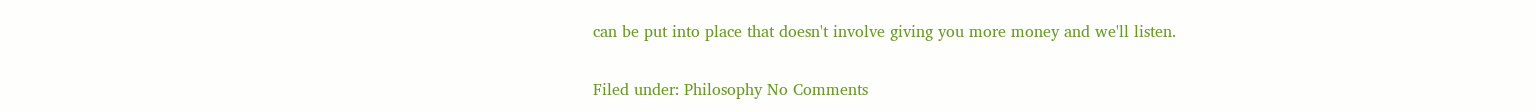can be put into place that doesn't involve giving you more money and we'll listen.

Filed under: Philosophy No Comments